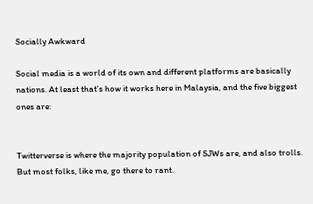Socially Awkward

Social media is a world of its own and different platforms are basically nations. At least that’s how it works here in Malaysia, and the five biggest ones are:


Twitterverse is where the majority population of SJWs are, and also trolls. But most folks, like me, go there to rant.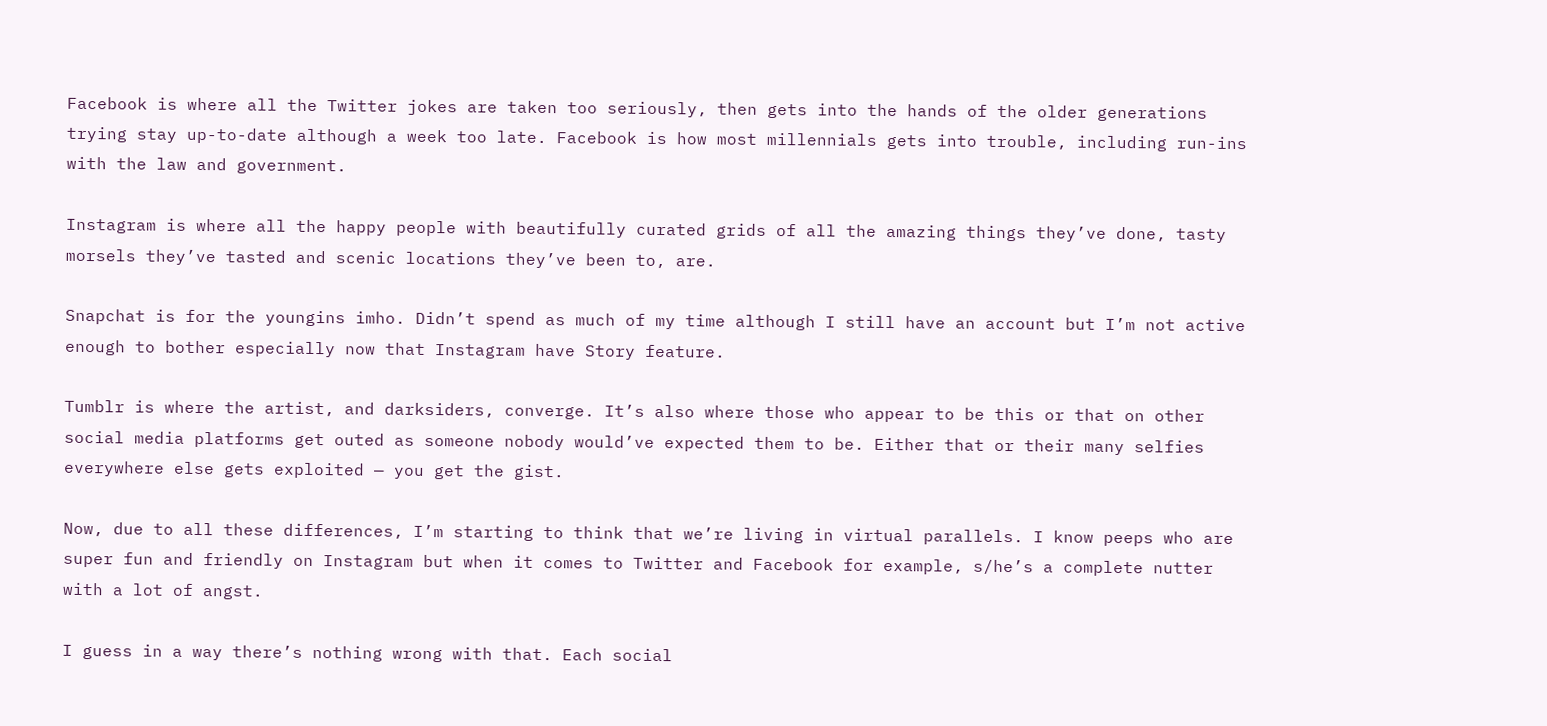Facebook is where all the Twitter jokes are taken too seriously, then gets into the hands of the older generations trying stay up-to-date although a week too late. Facebook is how most millennials gets into trouble, including run-ins with the law and government.

Instagram is where all the happy people with beautifully curated grids of all the amazing things they’ve done, tasty morsels they’ve tasted and scenic locations they’ve been to, are.

Snapchat is for the youngins imho. Didn’t spend as much of my time although I still have an account but I’m not active enough to bother especially now that Instagram have Story feature.

Tumblr is where the artist, and darksiders, converge. It’s also where those who appear to be this or that on other social media platforms get outed as someone nobody would’ve expected them to be. Either that or their many selfies everywhere else gets exploited — you get the gist.

Now, due to all these differences, I’m starting to think that we’re living in virtual parallels. I know peeps who are super fun and friendly on Instagram but when it comes to Twitter and Facebook for example, s/he’s a complete nutter with a lot of angst.

I guess in a way there’s nothing wrong with that. Each social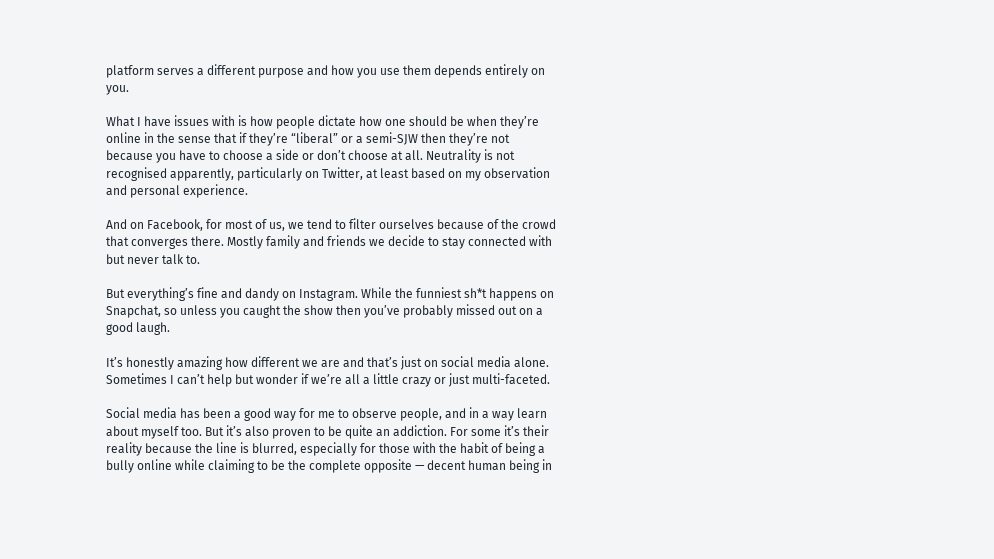platform serves a different purpose and how you use them depends entirely on you.

What I have issues with is how people dictate how one should be when they’re online in the sense that if they’re “liberal” or a semi-SJW then they’re not because you have to choose a side or don’t choose at all. Neutrality is not recognised apparently, particularly on Twitter, at least based on my observation and personal experience.

And on Facebook, for most of us, we tend to filter ourselves because of the crowd that converges there. Mostly family and friends we decide to stay connected with but never talk to.

But everything’s fine and dandy on Instagram. While the funniest sh*t happens on Snapchat, so unless you caught the show then you’ve probably missed out on a good laugh.

It’s honestly amazing how different we are and that’s just on social media alone. Sometimes I can’t help but wonder if we’re all a little crazy or just multi-faceted.

Social media has been a good way for me to observe people, and in a way learn about myself too. But it’s also proven to be quite an addiction. For some it’s their reality because the line is blurred, especially for those with the habit of being a bully online while claiming to be the complete opposite — decent human being in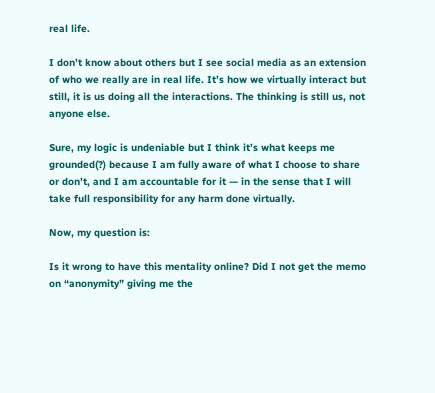real life.

I don’t know about others but I see social media as an extension of who we really are in real life. It’s how we virtually interact but still, it is us doing all the interactions. The thinking is still us, not anyone else.

Sure, my logic is undeniable but I think it’s what keeps me grounded(?) because I am fully aware of what I choose to share or don’t, and I am accountable for it — in the sense that I will take full responsibility for any harm done virtually.

Now, my question is:

Is it wrong to have this mentality online? Did I not get the memo on “anonymity” giving me the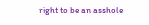right to be an asshole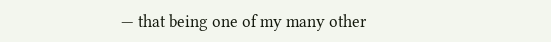— that being one of my many other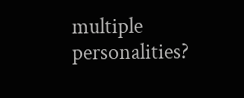multiple personalities?